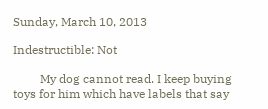Sunday, March 10, 2013

Indestructible: Not

         My dog cannot read. I keep buying toys for him which have labels that say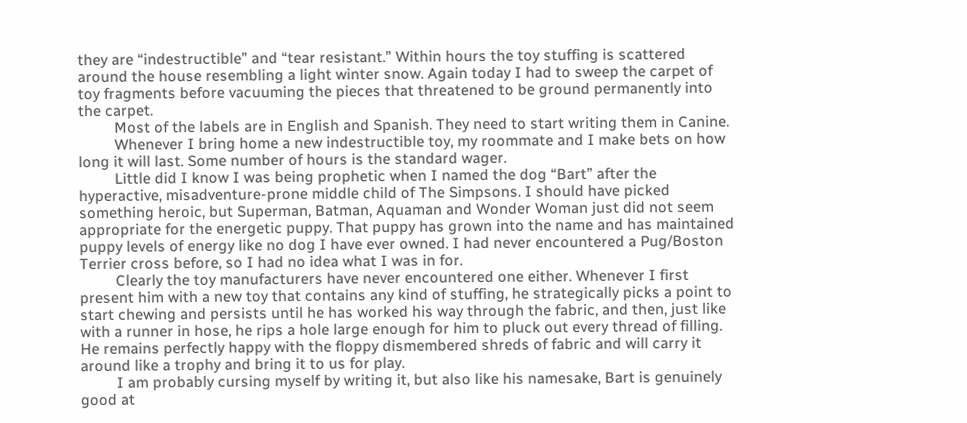they are “indestructible” and “tear resistant.” Within hours the toy stuffing is scattered around the house resembling a light winter snow. Again today I had to sweep the carpet of toy fragments before vacuuming the pieces that threatened to be ground permanently into the carpet.
         Most of the labels are in English and Spanish. They need to start writing them in Canine.
         Whenever I bring home a new indestructible toy, my roommate and I make bets on how long it will last. Some number of hours is the standard wager.
         Little did I know I was being prophetic when I named the dog “Bart” after the hyperactive, misadventure-prone middle child of The Simpsons. I should have picked something heroic, but Superman, Batman, Aquaman and Wonder Woman just did not seem appropriate for the energetic puppy. That puppy has grown into the name and has maintained puppy levels of energy like no dog I have ever owned. I had never encountered a Pug/Boston Terrier cross before, so I had no idea what I was in for.
         Clearly the toy manufacturers have never encountered one either. Whenever I first present him with a new toy that contains any kind of stuffing, he strategically picks a point to start chewing and persists until he has worked his way through the fabric, and then, just like with a runner in hose, he rips a hole large enough for him to pluck out every thread of filling. He remains perfectly happy with the floppy dismembered shreds of fabric and will carry it around like a trophy and bring it to us for play.
         I am probably cursing myself by writing it, but also like his namesake, Bart is genuinely good at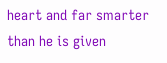heart and far smarter than he is given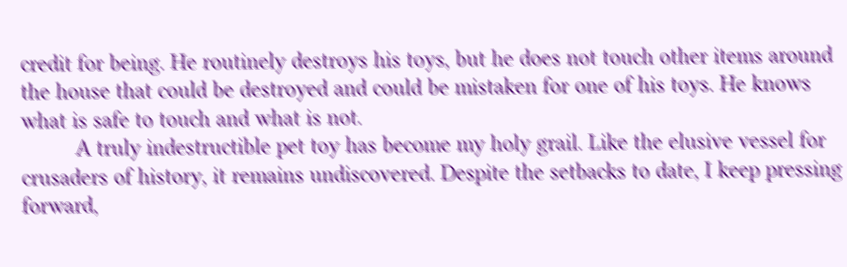credit for being. He routinely destroys his toys, but he does not touch other items around the house that could be destroyed and could be mistaken for one of his toys. He knows what is safe to touch and what is not.
         A truly indestructible pet toy has become my holy grail. Like the elusive vessel for crusaders of history, it remains undiscovered. Despite the setbacks to date, I keep pressing forward,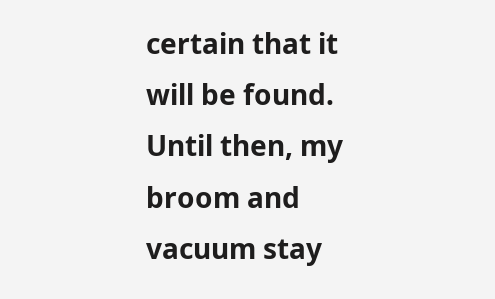certain that it will be found. Until then, my broom and vacuum stay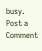busy.
Post a Comment